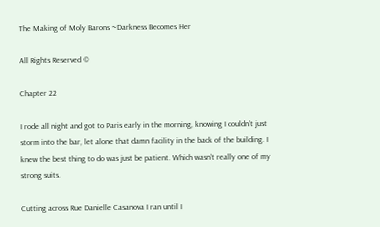The Making of Moly Barons ~Darkness Becomes Her

All Rights Reserved ©

Chapter 22

I rode all night and got to Paris early in the morning, knowing I couldn’t just storm into the bar, let alone that damn facility in the back of the building. I knew the best thing to do was just be patient. Which wasn’t really one of my strong suits.

Cutting across Rue Danielle Casanova I ran until I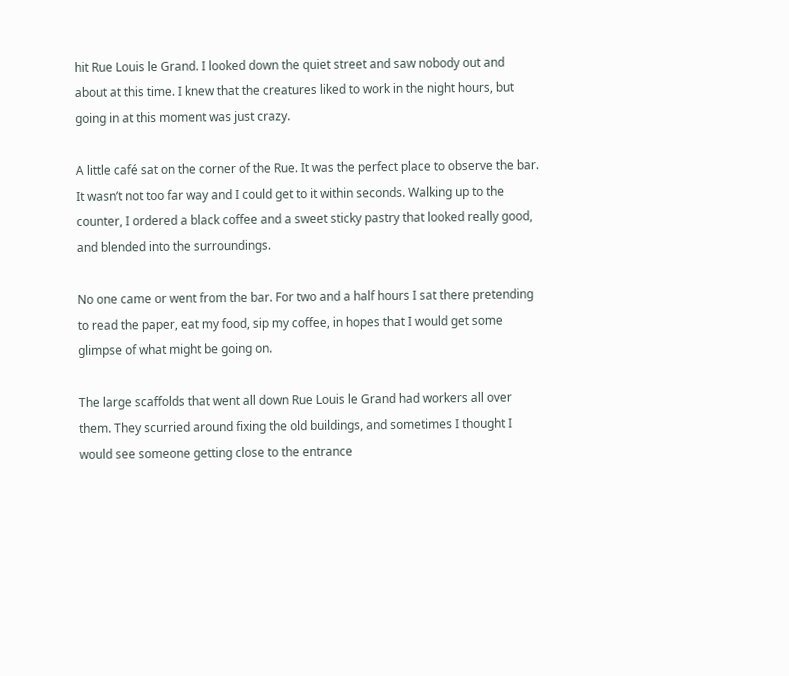hit Rue Louis le Grand. I looked down the quiet street and saw nobody out and about at this time. I knew that the creatures liked to work in the night hours, but going in at this moment was just crazy.

A little café sat on the corner of the Rue. It was the perfect place to observe the bar. It wasn’t not too far way and I could get to it within seconds. Walking up to the counter, I ordered a black coffee and a sweet sticky pastry that looked really good, and blended into the surroundings.

No one came or went from the bar. For two and a half hours I sat there pretending to read the paper, eat my food, sip my coffee, in hopes that I would get some glimpse of what might be going on.

The large scaffolds that went all down Rue Louis le Grand had workers all over them. They scurried around fixing the old buildings, and sometimes I thought I would see someone getting close to the entrance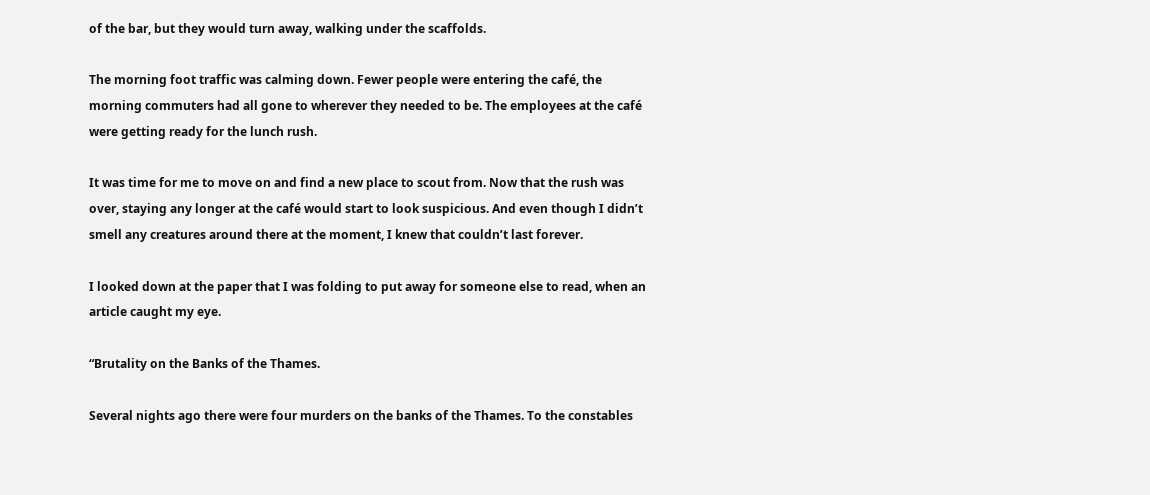of the bar, but they would turn away, walking under the scaffolds.

The morning foot traffic was calming down. Fewer people were entering the café, the morning commuters had all gone to wherever they needed to be. The employees at the café were getting ready for the lunch rush.

It was time for me to move on and find a new place to scout from. Now that the rush was over, staying any longer at the café would start to look suspicious. And even though I didn’t smell any creatures around there at the moment, I knew that couldn’t last forever.

I looked down at the paper that I was folding to put away for someone else to read, when an article caught my eye.

“Brutality on the Banks of the Thames.

Several nights ago there were four murders on the banks of the Thames. To the constables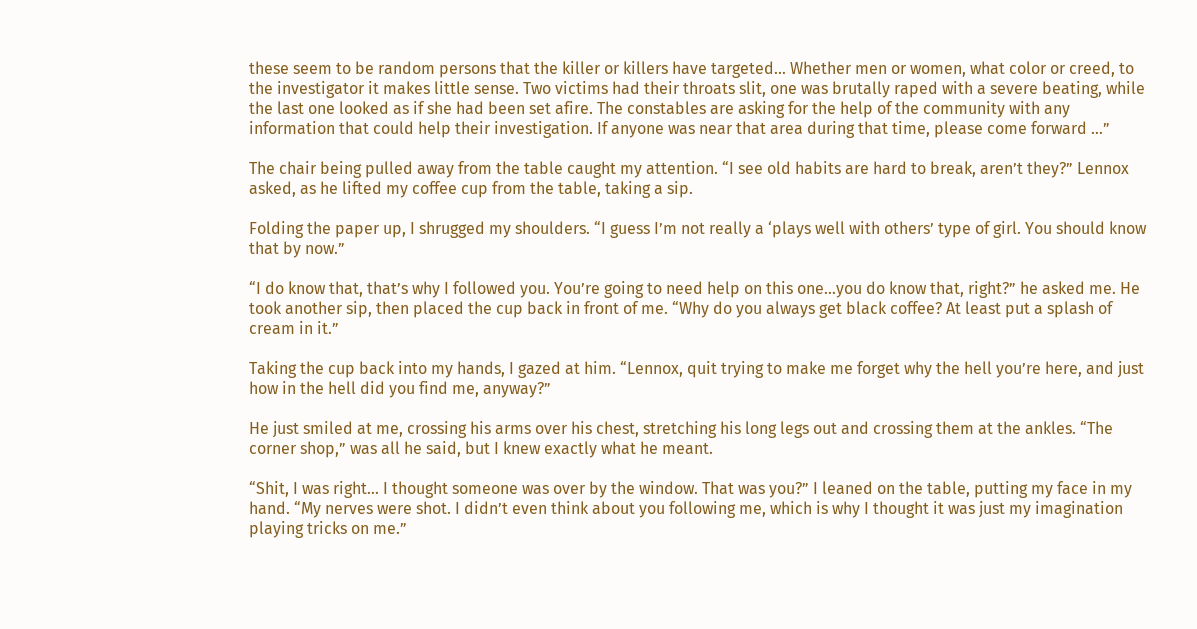these seem to be random persons that the killer or killers have targeted… Whether men or women, what color or creed, to the investigator it makes little sense. Two victims had their throats slit, one was brutally raped with a severe beating, while the last one looked as if she had been set afire. The constables are asking for the help of the community with any information that could help their investigation. If anyone was near that area during that time, please come forward …”

The chair being pulled away from the table caught my attention. “I see old habits are hard to break, aren’t they?” Lennox asked, as he lifted my coffee cup from the table, taking a sip.

Folding the paper up, I shrugged my shoulders. “I guess I’m not really a ‘plays well with others’ type of girl. You should know that by now.”

“I do know that, that’s why I followed you. You’re going to need help on this one…you do know that, right?” he asked me. He took another sip, then placed the cup back in front of me. “Why do you always get black coffee? At least put a splash of cream in it.”

Taking the cup back into my hands, I gazed at him. “Lennox, quit trying to make me forget why the hell you’re here, and just how in the hell did you find me, anyway?”

He just smiled at me, crossing his arms over his chest, stretching his long legs out and crossing them at the ankles. “The corner shop,” was all he said, but I knew exactly what he meant.

“Shit, I was right… I thought someone was over by the window. That was you?” I leaned on the table, putting my face in my hand. “My nerves were shot. I didn’t even think about you following me, which is why I thought it was just my imagination playing tricks on me.”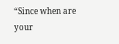“Since when are your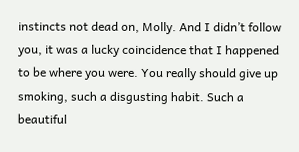instincts not dead on, Molly. And I didn’t follow you, it was a lucky coincidence that I happened to be where you were. You really should give up smoking, such a disgusting habit. Such a beautiful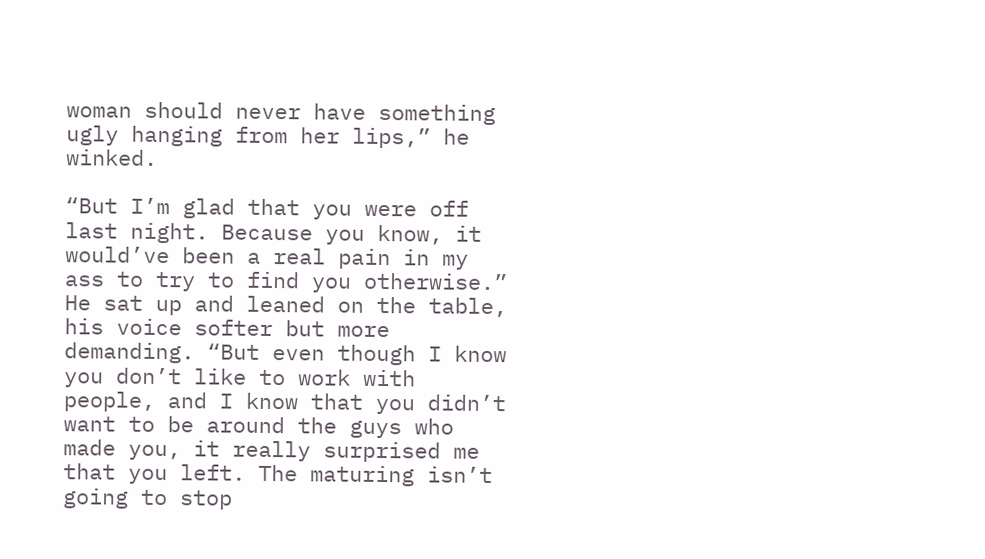woman should never have something ugly hanging from her lips,” he winked.

“But I’m glad that you were off last night. Because you know, it would’ve been a real pain in my ass to try to find you otherwise.” He sat up and leaned on the table, his voice softer but more demanding. “But even though I know you don’t like to work with people, and I know that you didn’t want to be around the guys who made you, it really surprised me that you left. The maturing isn’t going to stop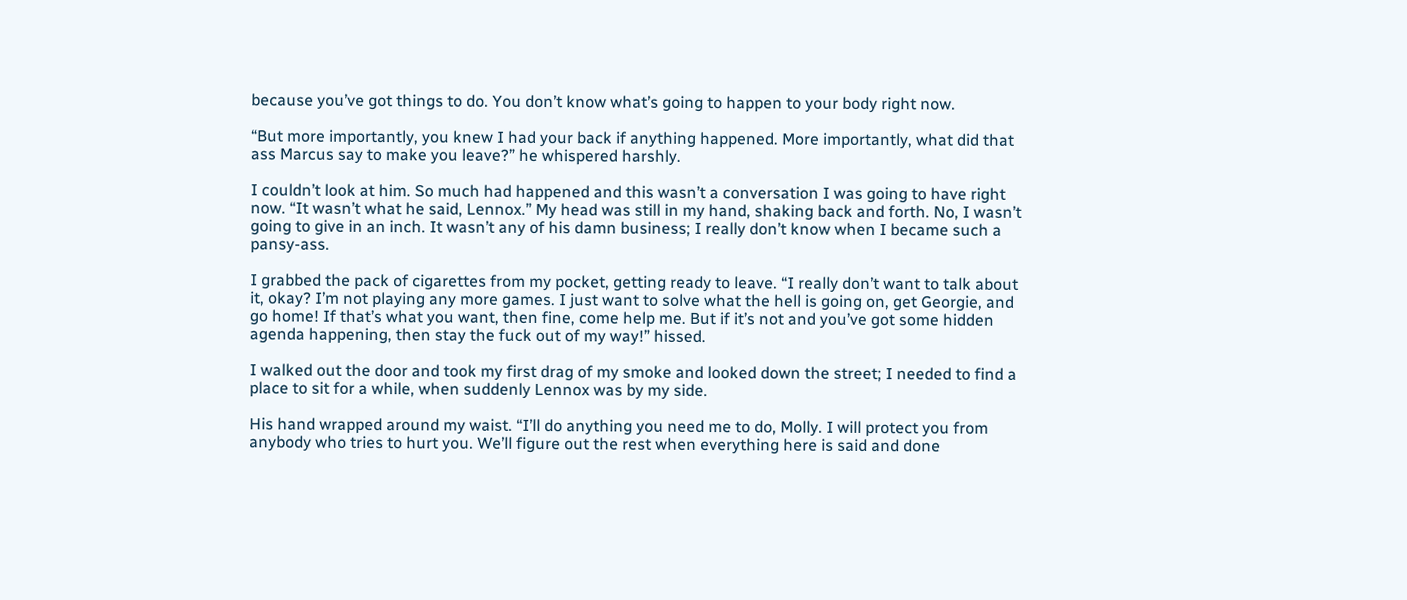because you’ve got things to do. You don’t know what’s going to happen to your body right now.

“But more importantly, you knew I had your back if anything happened. More importantly, what did that ass Marcus say to make you leave?” he whispered harshly.

I couldn’t look at him. So much had happened and this wasn’t a conversation I was going to have right now. “It wasn’t what he said, Lennox.” My head was still in my hand, shaking back and forth. No, I wasn’t going to give in an inch. It wasn’t any of his damn business; I really don’t know when I became such a pansy-ass.

I grabbed the pack of cigarettes from my pocket, getting ready to leave. “I really don’t want to talk about it, okay? I’m not playing any more games. I just want to solve what the hell is going on, get Georgie, and go home! If that’s what you want, then fine, come help me. But if it’s not and you’ve got some hidden agenda happening, then stay the fuck out of my way!” hissed.

I walked out the door and took my first drag of my smoke and looked down the street; I needed to find a place to sit for a while, when suddenly Lennox was by my side.

His hand wrapped around my waist. “I’ll do anything you need me to do, Molly. I will protect you from anybody who tries to hurt you. We’ll figure out the rest when everything here is said and done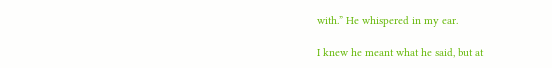with.” He whispered in my ear.

I knew he meant what he said, but at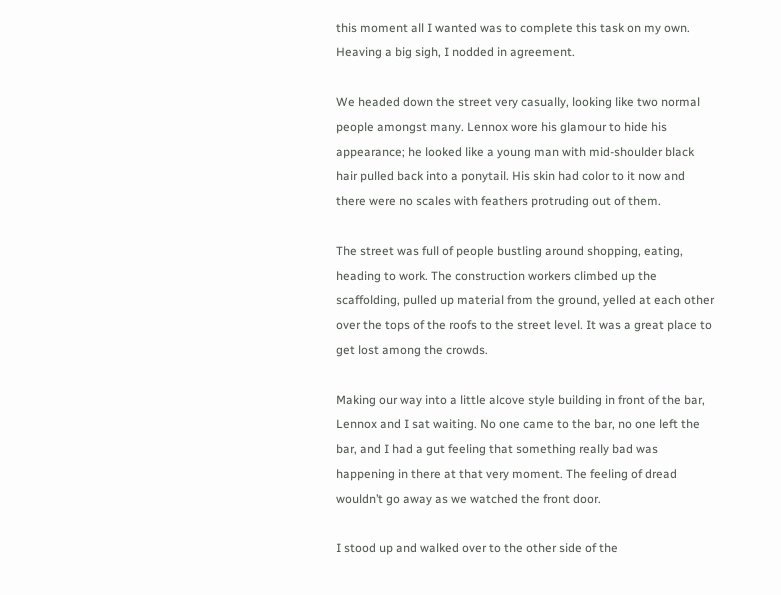this moment all I wanted was to complete this task on my own. Heaving a big sigh, I nodded in agreement.

We headed down the street very casually, looking like two normal people amongst many. Lennox wore his glamour to hide his appearance; he looked like a young man with mid-shoulder black hair pulled back into a ponytail. His skin had color to it now and there were no scales with feathers protruding out of them.

The street was full of people bustling around shopping, eating, heading to work. The construction workers climbed up the scaffolding, pulled up material from the ground, yelled at each other over the tops of the roofs to the street level. It was a great place to get lost among the crowds.

Making our way into a little alcove style building in front of the bar, Lennox and I sat waiting. No one came to the bar, no one left the bar, and I had a gut feeling that something really bad was happening in there at that very moment. The feeling of dread wouldn’t go away as we watched the front door.

I stood up and walked over to the other side of the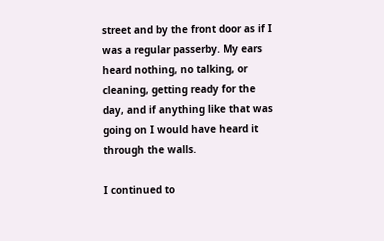street and by the front door as if I was a regular passerby. My ears heard nothing, no talking, or cleaning, getting ready for the day, and if anything like that was going on I would have heard it through the walls.

I continued to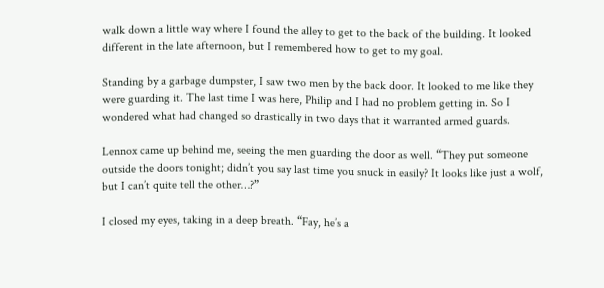walk down a little way where I found the alley to get to the back of the building. It looked different in the late afternoon, but I remembered how to get to my goal.

Standing by a garbage dumpster, I saw two men by the back door. It looked to me like they were guarding it. The last time I was here, Philip and I had no problem getting in. So I wondered what had changed so drastically in two days that it warranted armed guards.

Lennox came up behind me, seeing the men guarding the door as well. “They put someone outside the doors tonight; didn’t you say last time you snuck in easily? It looks like just a wolf, but I can’t quite tell the other…?”

I closed my eyes, taking in a deep breath. “Fay, he’s a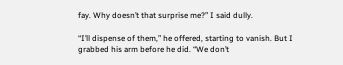fay. Why doesn’t that surprise me?” I said dully.

“I’ll dispense of them,” he offered, starting to vanish. But I grabbed his arm before he did. “We don’t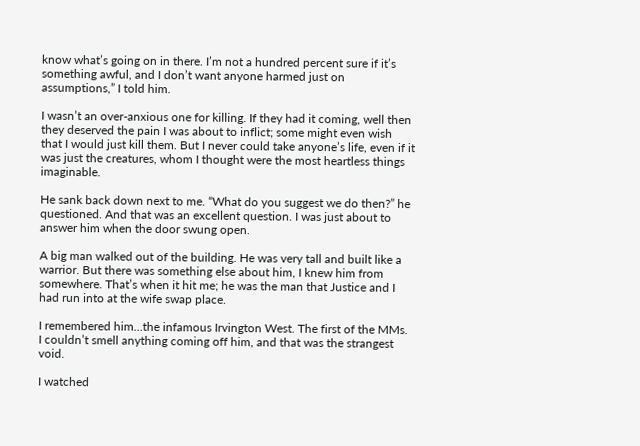know what’s going on in there. I’m not a hundred percent sure if it’s something awful, and I don’t want anyone harmed just on assumptions,” I told him.

I wasn’t an over-anxious one for killing. If they had it coming, well then they deserved the pain I was about to inflict; some might even wish that I would just kill them. But I never could take anyone’s life, even if it was just the creatures, whom I thought were the most heartless things imaginable.

He sank back down next to me. “What do you suggest we do then?” he questioned. And that was an excellent question. I was just about to answer him when the door swung open.

A big man walked out of the building. He was very tall and built like a warrior. But there was something else about him, I knew him from somewhere. That’s when it hit me; he was the man that Justice and I had run into at the wife swap place.

I remembered him…the infamous Irvington West. The first of the MMs. I couldn’t smell anything coming off him, and that was the strangest void.

I watched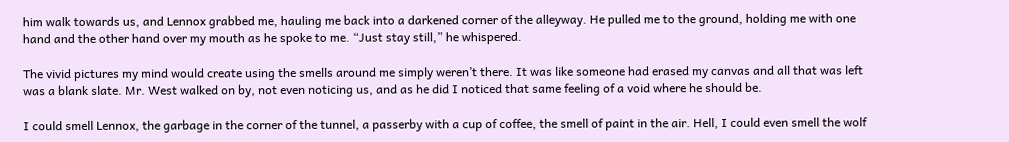him walk towards us, and Lennox grabbed me, hauling me back into a darkened corner of the alleyway. He pulled me to the ground, holding me with one hand and the other hand over my mouth as he spoke to me. “Just stay still,” he whispered.

The vivid pictures my mind would create using the smells around me simply weren’t there. It was like someone had erased my canvas and all that was left was a blank slate. Mr. West walked on by, not even noticing us, and as he did I noticed that same feeling of a void where he should be.

I could smell Lennox, the garbage in the corner of the tunnel, a passerby with a cup of coffee, the smell of paint in the air. Hell, I could even smell the wolf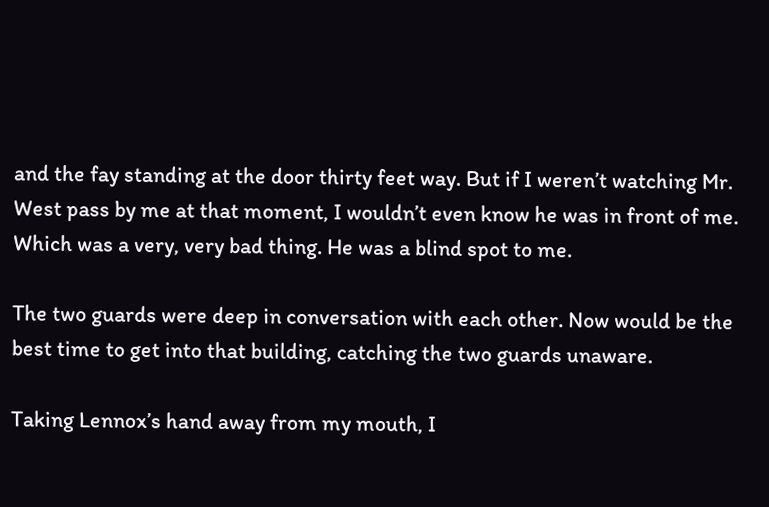and the fay standing at the door thirty feet way. But if I weren’t watching Mr. West pass by me at that moment, I wouldn’t even know he was in front of me. Which was a very, very bad thing. He was a blind spot to me.

The two guards were deep in conversation with each other. Now would be the best time to get into that building, catching the two guards unaware.

Taking Lennox’s hand away from my mouth, I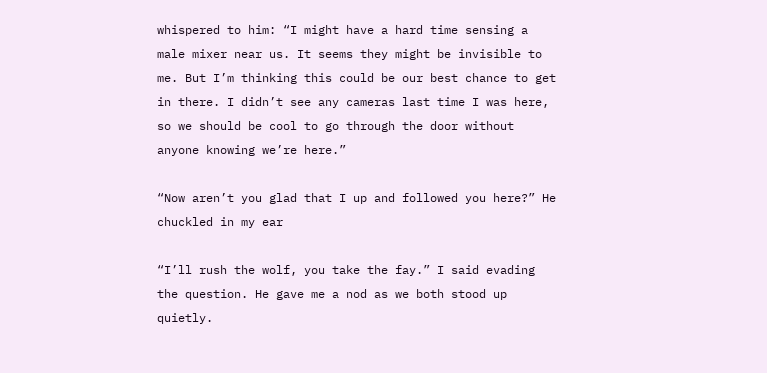whispered to him: “I might have a hard time sensing a male mixer near us. It seems they might be invisible to me. But I’m thinking this could be our best chance to get in there. I didn’t see any cameras last time I was here, so we should be cool to go through the door without anyone knowing we’re here.”

“Now aren’t you glad that I up and followed you here?” He chuckled in my ear

“I’ll rush the wolf, you take the fay.” I said evading the question. He gave me a nod as we both stood up quietly.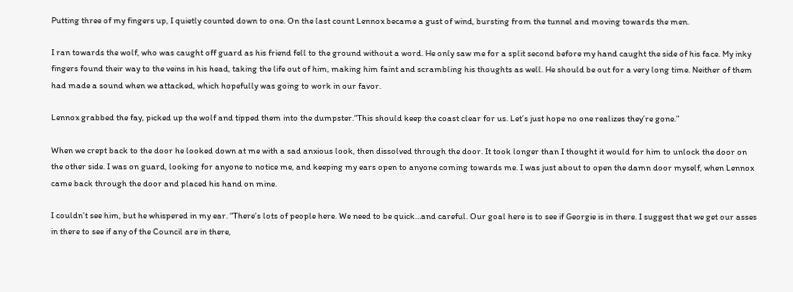Putting three of my fingers up, I quietly counted down to one. On the last count Lennox became a gust of wind, bursting from the tunnel and moving towards the men.

I ran towards the wolf, who was caught off guard as his friend fell to the ground without a word. He only saw me for a split second before my hand caught the side of his face. My inky fingers found their way to the veins in his head, taking the life out of him, making him faint and scrambling his thoughts as well. He should be out for a very long time. Neither of them had made a sound when we attacked, which hopefully was going to work in our favor.

Lennox grabbed the fay, picked up the wolf and tipped them into the dumpster.“This should keep the coast clear for us. Let’s just hope no one realizes they’re gone.”

When we crept back to the door he looked down at me with a sad anxious look, then dissolved through the door. It took longer than I thought it would for him to unlock the door on the other side. I was on guard, looking for anyone to notice me, and keeping my ears open to anyone coming towards me. I was just about to open the damn door myself, when Lennox came back through the door and placed his hand on mine.

I couldn’t see him, but he whispered in my ear. “There’s lots of people here. We need to be quick…and careful. Our goal here is to see if Georgie is in there. I suggest that we get our asses in there to see if any of the Council are in there,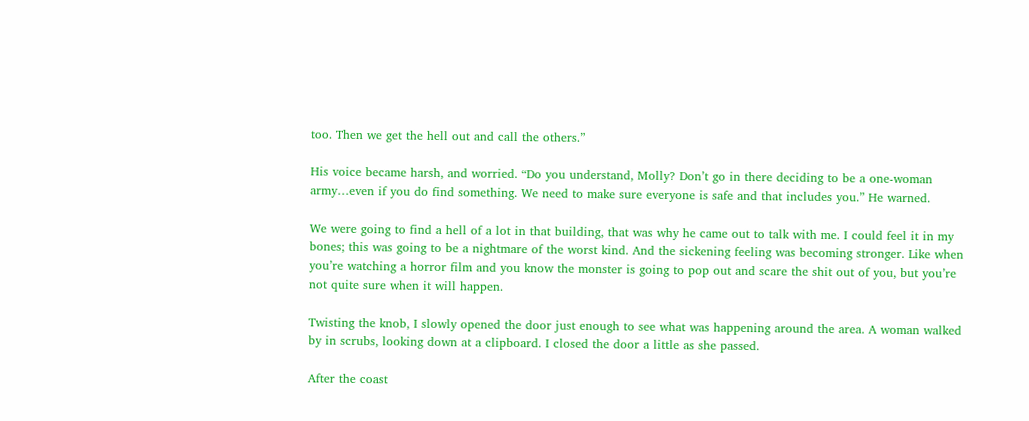too. Then we get the hell out and call the others.”

His voice became harsh, and worried. “Do you understand, Molly? Don’t go in there deciding to be a one-woman army…even if you do find something. We need to make sure everyone is safe and that includes you.” He warned.

We were going to find a hell of a lot in that building, that was why he came out to talk with me. I could feel it in my bones; this was going to be a nightmare of the worst kind. And the sickening feeling was becoming stronger. Like when you’re watching a horror film and you know the monster is going to pop out and scare the shit out of you, but you’re not quite sure when it will happen.

Twisting the knob, I slowly opened the door just enough to see what was happening around the area. A woman walked by in scrubs, looking down at a clipboard. I closed the door a little as she passed.

After the coast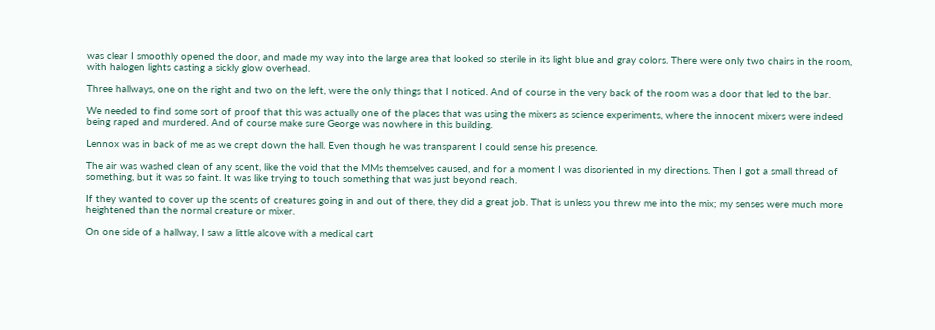was clear I smoothly opened the door, and made my way into the large area that looked so sterile in its light blue and gray colors. There were only two chairs in the room, with halogen lights casting a sickly glow overhead.

Three hallways, one on the right and two on the left, were the only things that I noticed. And of course in the very back of the room was a door that led to the bar.

We needed to find some sort of proof that this was actually one of the places that was using the mixers as science experiments, where the innocent mixers were indeed being raped and murdered. And of course make sure George was nowhere in this building.

Lennox was in back of me as we crept down the hall. Even though he was transparent I could sense his presence.

The air was washed clean of any scent, like the void that the MMs themselves caused, and for a moment I was disoriented in my directions. Then I got a small thread of something, but it was so faint. It was like trying to touch something that was just beyond reach.

If they wanted to cover up the scents of creatures going in and out of there, they did a great job. That is unless you threw me into the mix; my senses were much more heightened than the normal creature or mixer.

On one side of a hallway, I saw a little alcove with a medical cart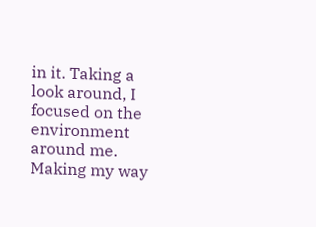in it. Taking a look around, I focused on the environment around me. Making my way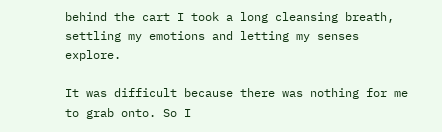behind the cart I took a long cleansing breath, settling my emotions and letting my senses explore.

It was difficult because there was nothing for me to grab onto. So I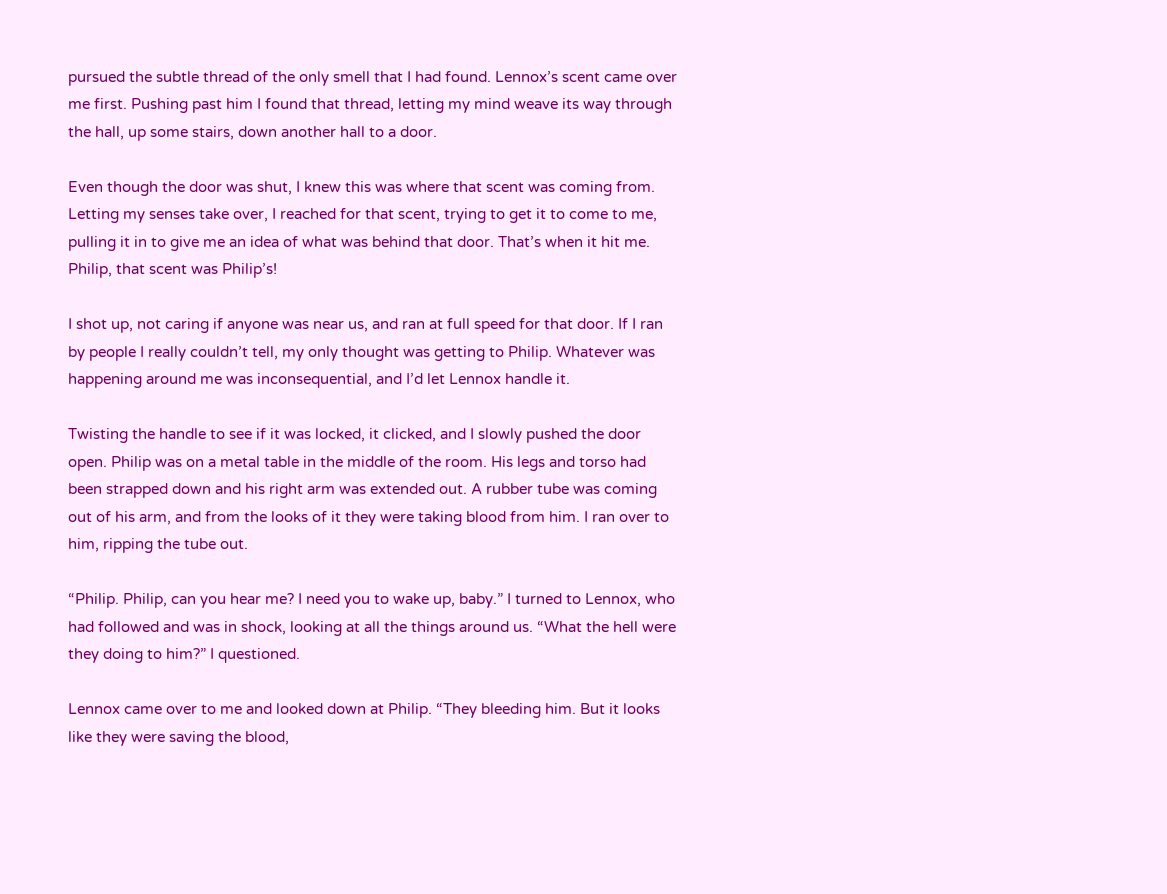pursued the subtle thread of the only smell that I had found. Lennox’s scent came over me first. Pushing past him I found that thread, letting my mind weave its way through the hall, up some stairs, down another hall to a door.

Even though the door was shut, I knew this was where that scent was coming from. Letting my senses take over, I reached for that scent, trying to get it to come to me, pulling it in to give me an idea of what was behind that door. That’s when it hit me. Philip, that scent was Philip’s!

I shot up, not caring if anyone was near us, and ran at full speed for that door. If I ran by people I really couldn’t tell, my only thought was getting to Philip. Whatever was happening around me was inconsequential, and I’d let Lennox handle it.

Twisting the handle to see if it was locked, it clicked, and I slowly pushed the door open. Philip was on a metal table in the middle of the room. His legs and torso had been strapped down and his right arm was extended out. A rubber tube was coming out of his arm, and from the looks of it they were taking blood from him. I ran over to him, ripping the tube out.

“Philip. Philip, can you hear me? I need you to wake up, baby.” I turned to Lennox, who had followed and was in shock, looking at all the things around us. “What the hell were they doing to him?” I questioned.

Lennox came over to me and looked down at Philip. “They bleeding him. But it looks like they were saving the blood,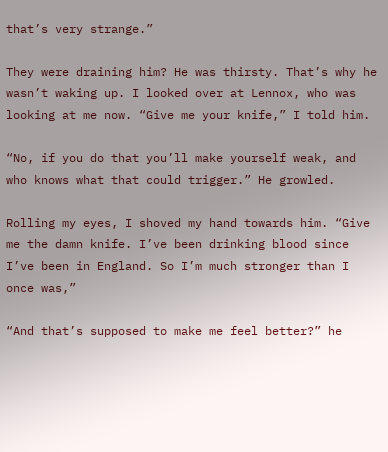that’s very strange.”

They were draining him? He was thirsty. That’s why he wasn’t waking up. I looked over at Lennox, who was looking at me now. “Give me your knife,” I told him.

“No, if you do that you’ll make yourself weak, and who knows what that could trigger.” He growled.

Rolling my eyes, I shoved my hand towards him. “Give me the damn knife. I’ve been drinking blood since I’ve been in England. So I’m much stronger than I once was,”

“And that’s supposed to make me feel better?” he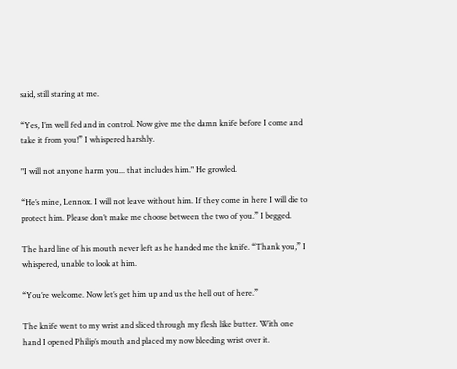said, still staring at me.

“Yes, I’m well fed and in control. Now give me the damn knife before I come and take it from you!” I whispered harshly.

"I will not anyone harm you... that includes him." He growled.

“He’s mine, Lennox. I will not leave without him. If they come in here I will die to protect him. Please don’t make me choose between the two of you.” I begged.

The hard line of his mouth never left as he handed me the knife. “Thank you,” I whispered, unable to look at him.

“You’re welcome. Now let’s get him up and us the hell out of here.”

The knife went to my wrist and sliced through my flesh like butter. With one hand I opened Philip’s mouth and placed my now bleeding wrist over it.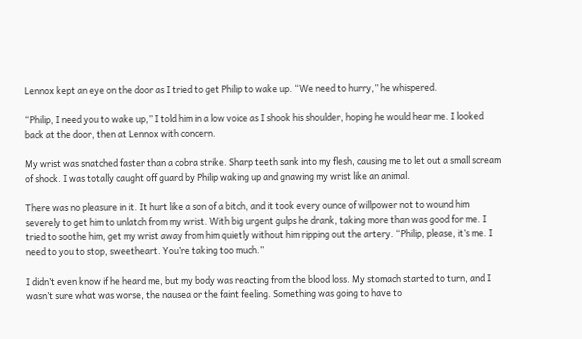Lennox kept an eye on the door as I tried to get Philip to wake up. “We need to hurry,” he whispered.

“Philip, I need you to wake up,” I told him in a low voice as I shook his shoulder, hoping he would hear me. I looked back at the door, then at Lennox with concern.

My wrist was snatched faster than a cobra strike. Sharp teeth sank into my flesh, causing me to let out a small scream of shock. I was totally caught off guard by Philip waking up and gnawing my wrist like an animal.

There was no pleasure in it. It hurt like a son of a bitch, and it took every ounce of willpower not to wound him severely to get him to unlatch from my wrist. With big urgent gulps he drank, taking more than was good for me. I tried to soothe him, get my wrist away from him quietly without him ripping out the artery. “Philip, please, it’s me. I need to you to stop, sweetheart. You’re taking too much.”

I didn’t even know if he heard me, but my body was reacting from the blood loss. My stomach started to turn, and I wasn’t sure what was worse, the nausea or the faint feeling. Something was going to have to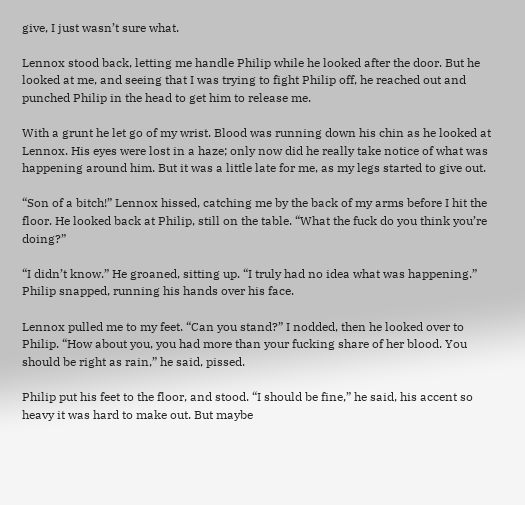give, I just wasn’t sure what.

Lennox stood back, letting me handle Philip while he looked after the door. But he looked at me, and seeing that I was trying to fight Philip off, he reached out and punched Philip in the head to get him to release me.

With a grunt he let go of my wrist. Blood was running down his chin as he looked at Lennox. His eyes were lost in a haze; only now did he really take notice of what was happening around him. But it was a little late for me, as my legs started to give out.

“Son of a bitch!” Lennox hissed, catching me by the back of my arms before I hit the floor. He looked back at Philip, still on the table. “What the fuck do you think you’re doing?”

“I didn’t know.” He groaned, sitting up. “I truly had no idea what was happening.” Philip snapped, running his hands over his face.

Lennox pulled me to my feet. “Can you stand?” I nodded, then he looked over to Philip. “How about you, you had more than your fucking share of her blood. You should be right as rain,” he said, pissed.

Philip put his feet to the floor, and stood. “I should be fine,” he said, his accent so heavy it was hard to make out. But maybe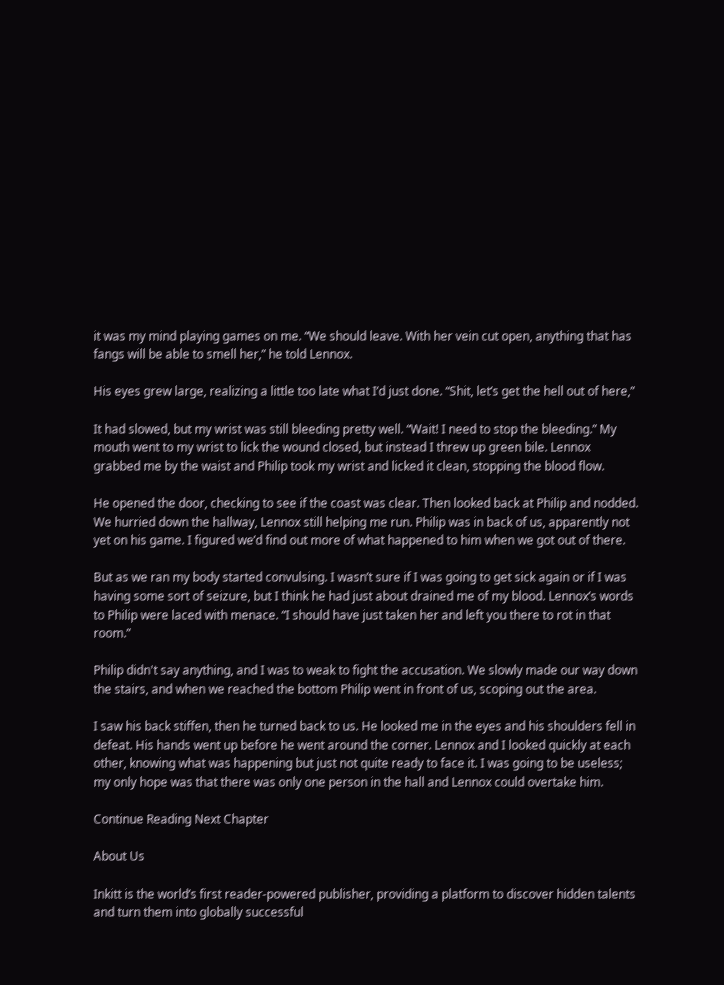it was my mind playing games on me. “We should leave. With her vein cut open, anything that has fangs will be able to smell her,” he told Lennox.

His eyes grew large, realizing a little too late what I’d just done. “Shit, let’s get the hell out of here,”

It had slowed, but my wrist was still bleeding pretty well. “Wait! I need to stop the bleeding.” My mouth went to my wrist to lick the wound closed, but instead I threw up green bile. Lennox grabbed me by the waist and Philip took my wrist and licked it clean, stopping the blood flow.

He opened the door, checking to see if the coast was clear. Then looked back at Philip and nodded. We hurried down the hallway, Lennox still helping me run. Philip was in back of us, apparently not yet on his game. I figured we’d find out more of what happened to him when we got out of there.

But as we ran my body started convulsing. I wasn’t sure if I was going to get sick again or if I was having some sort of seizure, but I think he had just about drained me of my blood. Lennox’s words to Philip were laced with menace. “I should have just taken her and left you there to rot in that room.”

Philip didn't say anything, and I was to weak to fight the accusation. We slowly made our way down the stairs, and when we reached the bottom Philip went in front of us, scoping out the area.

I saw his back stiffen, then he turned back to us. He looked me in the eyes and his shoulders fell in defeat. His hands went up before he went around the corner. Lennox and I looked quickly at each other, knowing what was happening but just not quite ready to face it. I was going to be useless; my only hope was that there was only one person in the hall and Lennox could overtake him.

Continue Reading Next Chapter

About Us

Inkitt is the world’s first reader-powered publisher, providing a platform to discover hidden talents and turn them into globally successful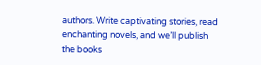authors. Write captivating stories, read enchanting novels, and we’ll publish the books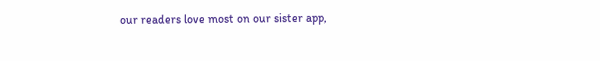our readers love most on our sister app,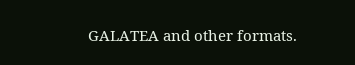GALATEA and other formats.